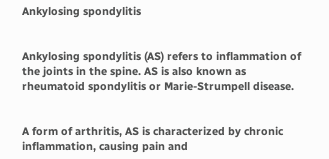Ankylosing spondylitis


Ankylosing spondylitis (AS) refers to inflammation of the joints in the spine. AS is also known as rheumatoid spondylitis or Marie-Strumpell disease.


A form of arthritis, AS is characterized by chronic inflammation, causing pain and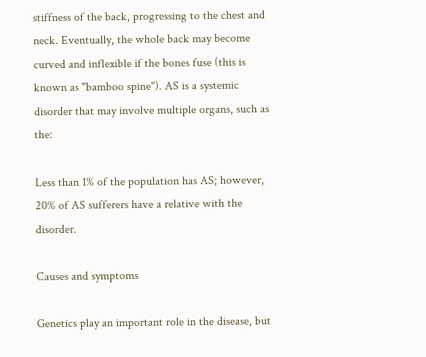stiffness of the back, progressing to the chest and neck. Eventually, the whole back may become curved and inflexible if the bones fuse (this is known as "bamboo spine"). AS is a systemic disorder that may involve multiple organs, such as the:

Less than 1% of the population has AS; however, 20% of AS sufferers have a relative with the disorder.

Causes and symptoms

Genetics play an important role in the disease, but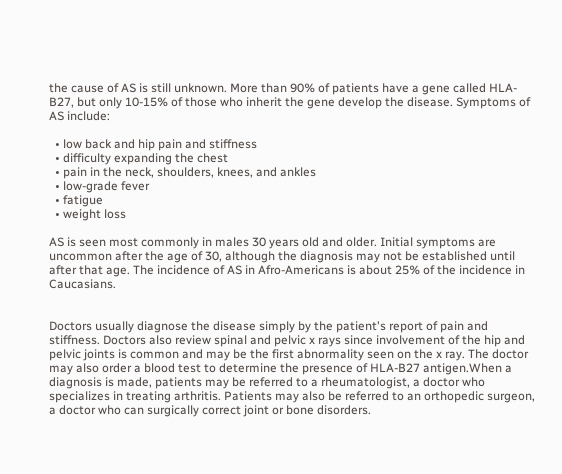the cause of AS is still unknown. More than 90% of patients have a gene called HLA-B27, but only 10-15% of those who inherit the gene develop the disease. Symptoms of AS include:

  • low back and hip pain and stiffness
  • difficulty expanding the chest
  • pain in the neck, shoulders, knees, and ankles
  • low-grade fever
  • fatigue
  • weight loss

AS is seen most commonly in males 30 years old and older. Initial symptoms are uncommon after the age of 30, although the diagnosis may not be established until after that age. The incidence of AS in Afro-Americans is about 25% of the incidence in Caucasians.


Doctors usually diagnose the disease simply by the patient's report of pain and stiffness. Doctors also review spinal and pelvic x rays since involvement of the hip and pelvic joints is common and may be the first abnormality seen on the x ray. The doctor may also order a blood test to determine the presence of HLA-B27 antigen.When a diagnosis is made, patients may be referred to a rheumatologist, a doctor who specializes in treating arthritis. Patients may also be referred to an orthopedic surgeon, a doctor who can surgically correct joint or bone disorders.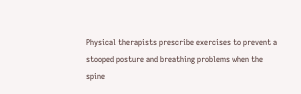Physical therapists prescribe exercises to prevent a stooped posture and breathing problems when the spine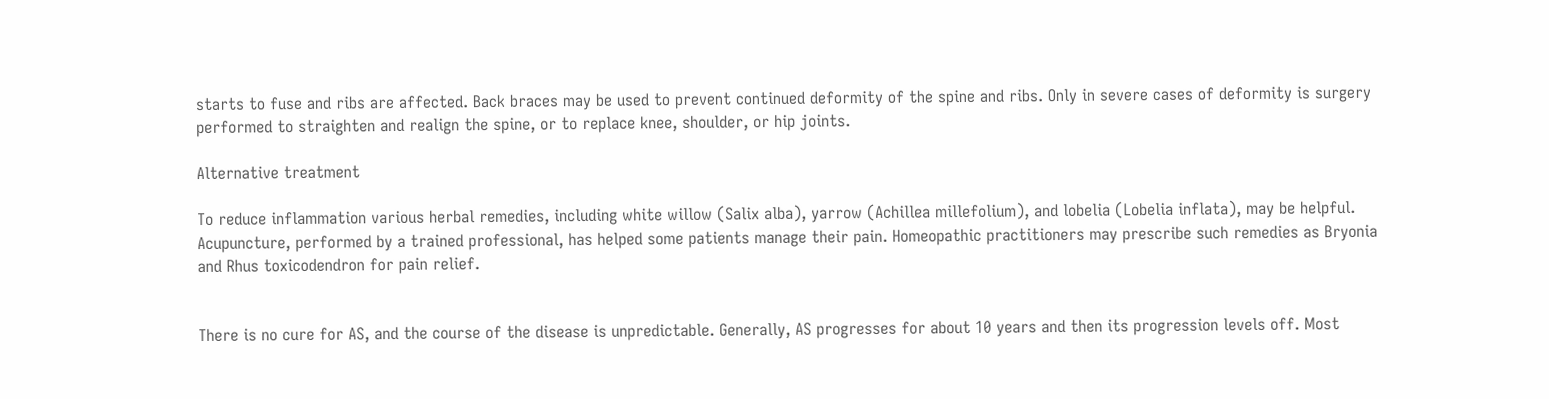starts to fuse and ribs are affected. Back braces may be used to prevent continued deformity of the spine and ribs. Only in severe cases of deformity is surgery performed to straighten and realign the spine, or to replace knee, shoulder, or hip joints.

Alternative treatment

To reduce inflammation various herbal remedies, including white willow (Salix alba), yarrow (Achillea millefolium), and lobelia (Lobelia inflata), may be helpful. Acupuncture, performed by a trained professional, has helped some patients manage their pain. Homeopathic practitioners may prescribe such remedies as Bryonia and Rhus toxicodendron for pain relief.


There is no cure for AS, and the course of the disease is unpredictable. Generally, AS progresses for about 10 years and then its progression levels off. Most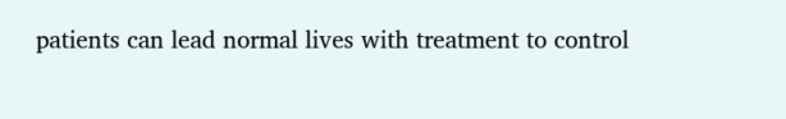patients can lead normal lives with treatment to control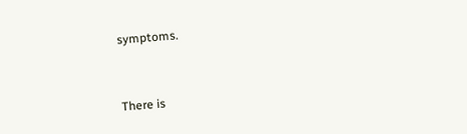symptoms.


There is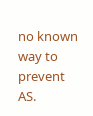no known way to prevent AS.